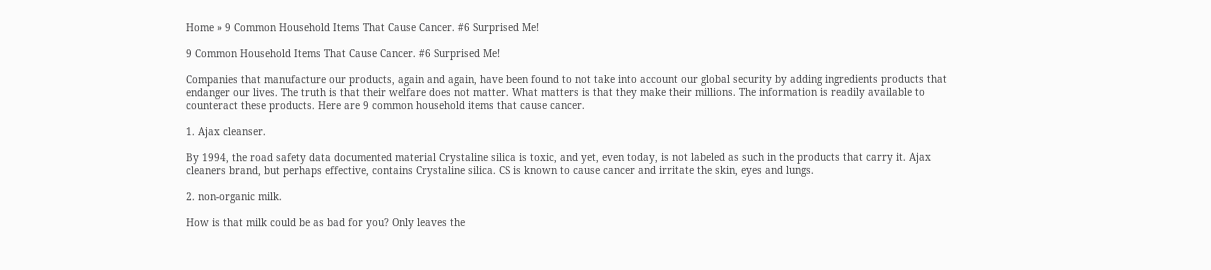Home » 9 Common Household Items That Cause Cancer. #6 Surprised Me!

9 Common Household Items That Cause Cancer. #6 Surprised Me!

Companies that manufacture our products, again and again, have been found to not take into account our global security by adding ingredients products that endanger our lives. The truth is that their welfare does not matter. What matters is that they make their millions. The information is readily available to counteract these products. Here are 9 common household items that cause cancer.

1. Ajax cleanser.

By 1994, the road safety data documented material Crystaline silica is toxic, and yet, even today, is not labeled as such in the products that carry it. Ajax cleaners brand, but perhaps effective, contains Crystaline silica. CS is known to cause cancer and irritate the skin, eyes and lungs.

2. non-organic milk.

How is that milk could be as bad for you? Only leaves the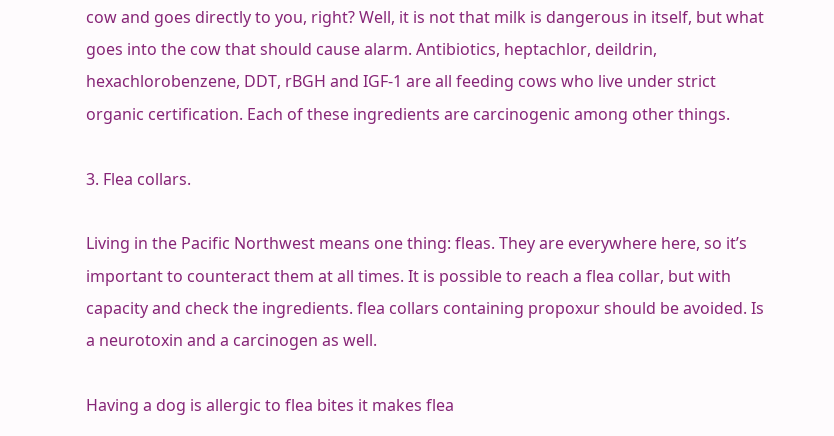cow and goes directly to you, right? Well, it is not that milk is dangerous in itself, but what goes into the cow that should cause alarm. Antibiotics, heptachlor, deildrin, hexachlorobenzene, DDT, rBGH and IGF-1 are all feeding cows who live under strict organic certification. Each of these ingredients are carcinogenic among other things.

3. Flea collars.

Living in the Pacific Northwest means one thing: fleas. They are everywhere here, so it’s important to counteract them at all times. It is possible to reach a flea collar, but with capacity and check the ingredients. flea collars containing propoxur should be avoided. Is a neurotoxin and a carcinogen as well.

Having a dog is allergic to flea bites it makes flea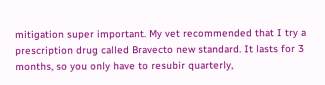mitigation super important. My vet recommended that I try a prescription drug called Bravecto new standard. It lasts for 3 months, so you only have to resubir quarterly,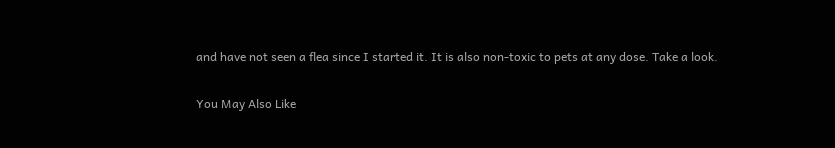and have not seen a flea since I started it. It is also non-toxic to pets at any dose. Take a look.

You May Also Like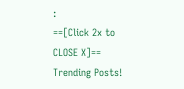:
==[Click 2x to CLOSE X]==
Trending Posts!